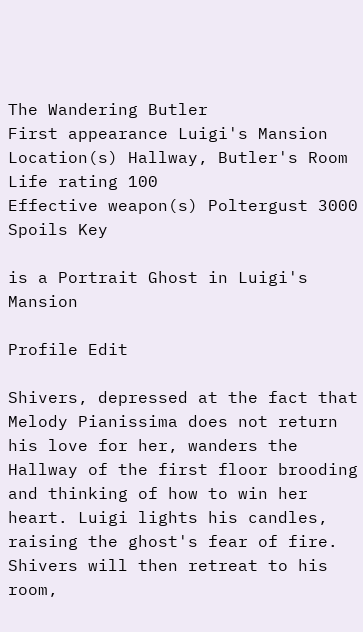The Wandering Butler
First appearance Luigi's Mansion
Location(s) Hallway, Butler's Room
Life rating 100
Effective weapon(s) Poltergust 3000
Spoils Key

is a Portrait Ghost in Luigi's Mansion

Profile Edit

Shivers, depressed at the fact that Melody Pianissima does not return his love for her, wanders the Hallway of the first floor brooding and thinking of how to win her heart. Luigi lights his candles, raising the ghost's fear of fire. Shivers will then retreat to his room,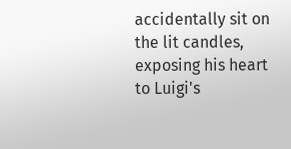accidentally sit on the lit candles, exposing his heart to Luigi's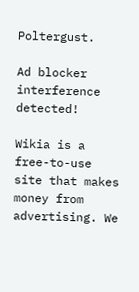Poltergust.

Ad blocker interference detected!

Wikia is a free-to-use site that makes money from advertising. We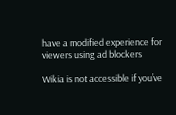have a modified experience for viewers using ad blockers

Wikia is not accessible if you’ve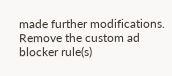made further modifications. Remove the custom ad blocker rule(s)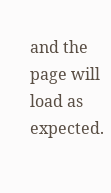and the page will load as expected.